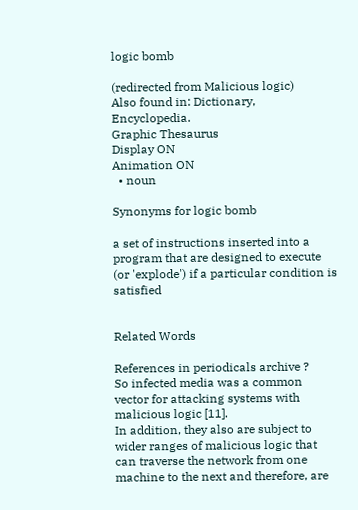logic bomb

(redirected from Malicious logic)
Also found in: Dictionary, Encyclopedia.
Graphic Thesaurus
Display ON
Animation ON
  • noun

Synonyms for logic bomb

a set of instructions inserted into a program that are designed to execute (or 'explode') if a particular condition is satisfied


Related Words

References in periodicals archive ?
So infected media was a common vector for attacking systems with malicious logic [11].
In addition, they also are subject to wider ranges of malicious logic that can traverse the network from one machine to the next and therefore, are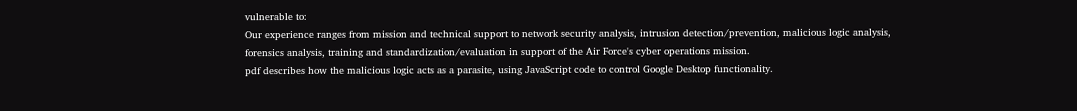vulnerable to:
Our experience ranges from mission and technical support to network security analysis, intrusion detection/prevention, malicious logic analysis, forensics analysis, training and standardization/evaluation in support of the Air Force's cyber operations mission.
pdf describes how the malicious logic acts as a parasite, using JavaScript code to control Google Desktop functionality.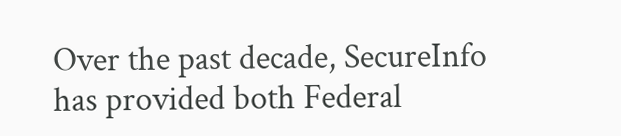Over the past decade, SecureInfo has provided both Federal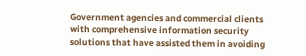Government agencies and commercial clients with comprehensive information security solutions that have assisted them in avoiding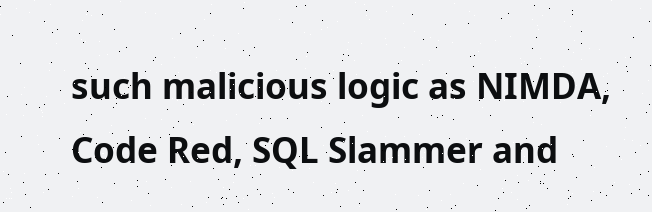such malicious logic as NIMDA, Code Red, SQL Slammer and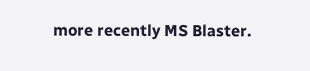more recently MS Blaster.